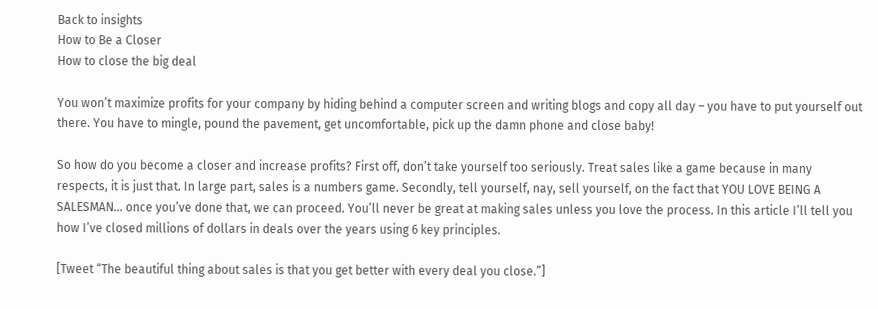Back to insights
How to Be a Closer
How to close the big deal

You won’t maximize profits for your company by hiding behind a computer screen and writing blogs and copy all day – you have to put yourself out there. You have to mingle, pound the pavement, get uncomfortable, pick up the damn phone and close baby!

So how do you become a closer and increase profits? First off, don’t take yourself too seriously. Treat sales like a game because in many respects, it is just that. In large part, sales is a numbers game. Secondly, tell yourself, nay, sell yourself, on the fact that YOU LOVE BEING A SALESMAN… once you’ve done that, we can proceed. You’ll never be great at making sales unless you love the process. In this article I’ll tell you how I’ve closed millions of dollars in deals over the years using 6 key principles.

[Tweet “The beautiful thing about sales is that you get better with every deal you close.”]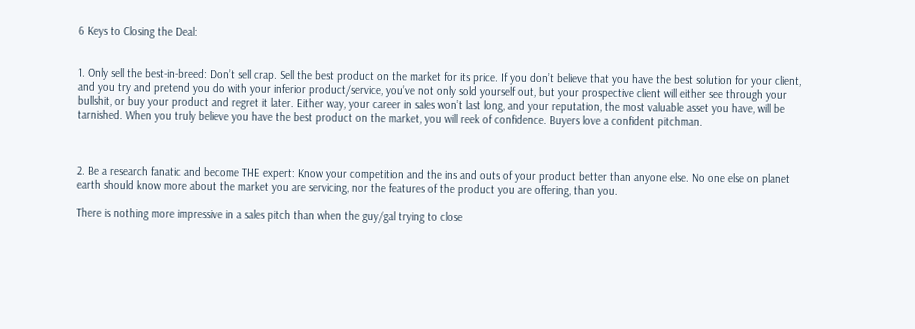6 Keys to Closing the Deal:


1. Only sell the best-in-breed: Don’t sell crap. Sell the best product on the market for its price. If you don’t believe that you have the best solution for your client, and you try and pretend you do with your inferior product/service, you’ve not only sold yourself out, but your prospective client will either see through your bullshit, or buy your product and regret it later. Either way, your career in sales won’t last long, and your reputation, the most valuable asset you have, will be tarnished. When you truly believe you have the best product on the market, you will reek of confidence. Buyers love a confident pitchman.



2. Be a research fanatic and become THE expert: Know your competition and the ins and outs of your product better than anyone else. No one else on planet earth should know more about the market you are servicing, nor the features of the product you are offering, than you.

There is nothing more impressive in a sales pitch than when the guy/gal trying to close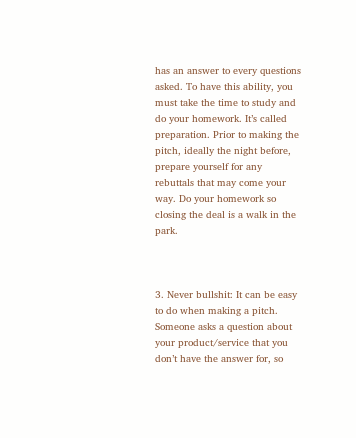has an answer to every questions asked. To have this ability, you must take the time to study and do your homework. It’s called preparation. Prior to making the pitch, ideally the night before, prepare yourself for any rebuttals that may come your way. Do your homework so closing the deal is a walk in the park.



3. Never bullshit: It can be easy to do when making a pitch. Someone asks a question about your product/service that you don’t have the answer for, so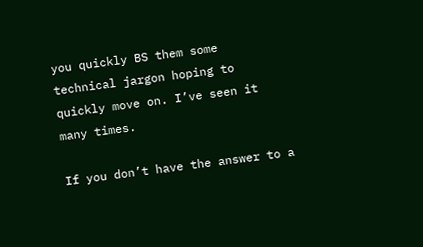you quickly BS them some technical jargon hoping to quickly move on. I’ve seen it many times.

If you don’t have the answer to a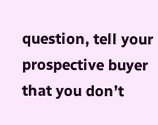question, tell your prospective buyer that you don’t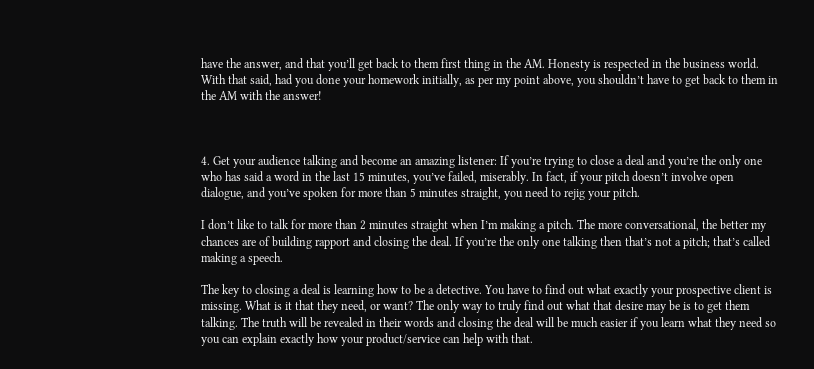have the answer, and that you’ll get back to them first thing in the AM. Honesty is respected in the business world. With that said, had you done your homework initially, as per my point above, you shouldn’t have to get back to them in the AM with the answer!



4. Get your audience talking and become an amazing listener: If you’re trying to close a deal and you’re the only one who has said a word in the last 15 minutes, you’ve failed, miserably. In fact, if your pitch doesn’t involve open dialogue, and you’ve spoken for more than 5 minutes straight, you need to rejig your pitch.

I don’t like to talk for more than 2 minutes straight when I’m making a pitch. The more conversational, the better my chances are of building rapport and closing the deal. If you’re the only one talking then that’s not a pitch; that’s called making a speech.

The key to closing a deal is learning how to be a detective. You have to find out what exactly your prospective client is missing. What is it that they need, or want? The only way to truly find out what that desire may be is to get them talking. The truth will be revealed in their words and closing the deal will be much easier if you learn what they need so you can explain exactly how your product/service can help with that.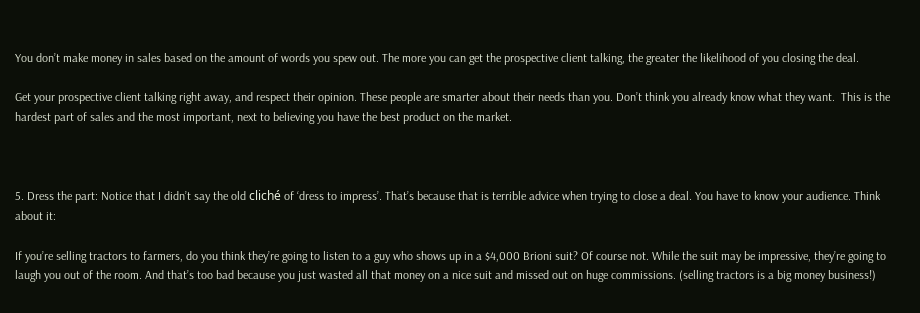You don’t make money in sales based on the amount of words you spew out. The more you can get the prospective client talking, the greater the likelihood of you closing the deal.

Get your prospective client talking right away, and respect their opinion. These people are smarter about their needs than you. Don’t think you already know what they want.  This is the hardest part of sales and the most important, next to believing you have the best product on the market.



5. Dress the part: Notice that I didn’t say the old cliché of ‘dress to impress’. That’s because that is terrible advice when trying to close a deal. You have to know your audience. Think about it:

If you’re selling tractors to farmers, do you think they’re going to listen to a guy who shows up in a $4,000 Brioni suit? Of course not. While the suit may be impressive, they’re going to laugh you out of the room. And that’s too bad because you just wasted all that money on a nice suit and missed out on huge commissions. (selling tractors is a big money business!)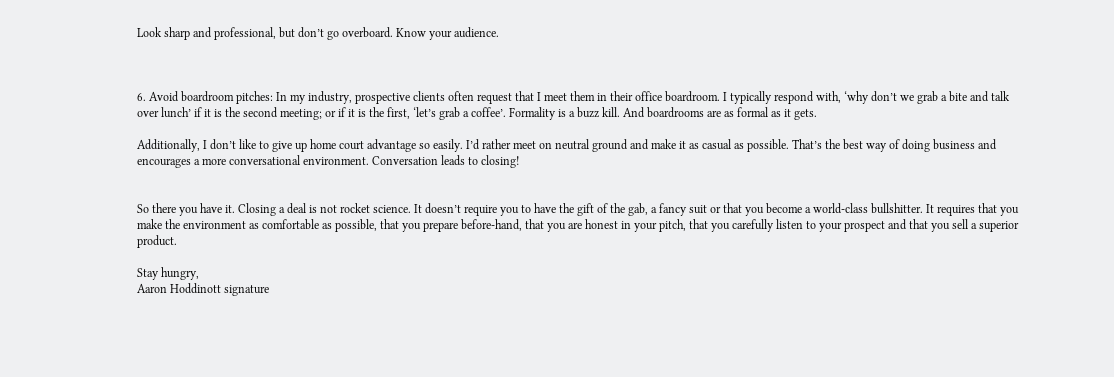Look sharp and professional, but don’t go overboard. Know your audience.



6. Avoid boardroom pitches: In my industry, prospective clients often request that I meet them in their office boardroom. I typically respond with, ‘why don’t we grab a bite and talk over lunch’ if it is the second meeting; or if it is the first, ‘let’s grab a coffee’. Formality is a buzz kill. And boardrooms are as formal as it gets.

Additionally, I don’t like to give up home court advantage so easily. I’d rather meet on neutral ground and make it as casual as possible. That’s the best way of doing business and encourages a more conversational environment. Conversation leads to closing!


So there you have it. Closing a deal is not rocket science. It doesn’t require you to have the gift of the gab, a fancy suit or that you become a world-class bullshitter. It requires that you make the environment as comfortable as possible, that you prepare before-hand, that you are honest in your pitch, that you carefully listen to your prospect and that you sell a superior product.

Stay hungry,
Aaron Hoddinott signature